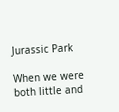Jurassic Park

When we were both little and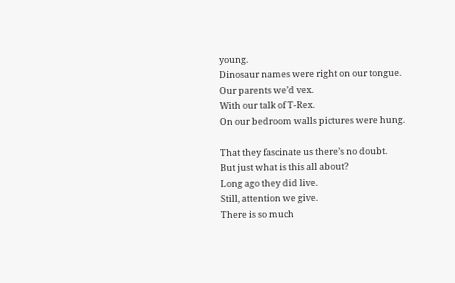young.
Dinosaur names were right on our tongue.
Our parents we’d vex.
With our talk of T-Rex.
On our bedroom walls pictures were hung.

That they fascinate us there’s no doubt.
But just what is this all about?
Long ago they did live.
Still, attention we give.
There is so much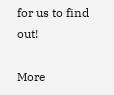for us to find out!

More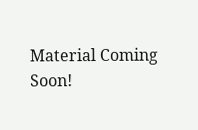Material Coming Soon!